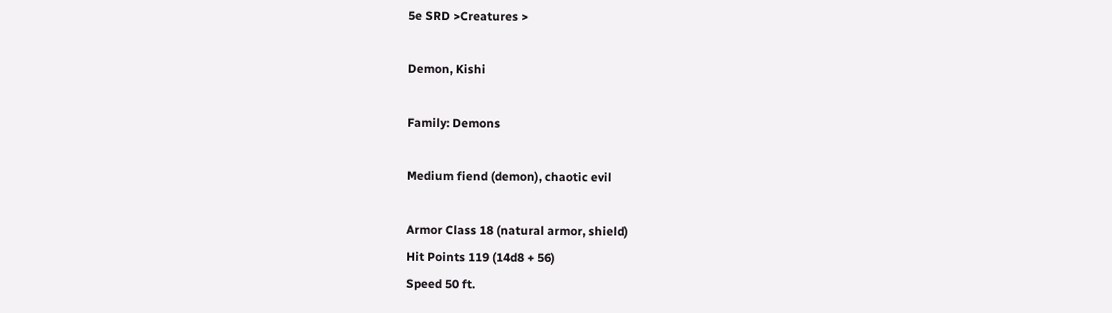5e SRD >Creatures >

Demon, Kishi

Family: Demons

Medium fiend (demon), chaotic evil

Armor Class 18 (natural armor, shield)
Hit Points 119 (14d8 + 56)
Speed 50 ft.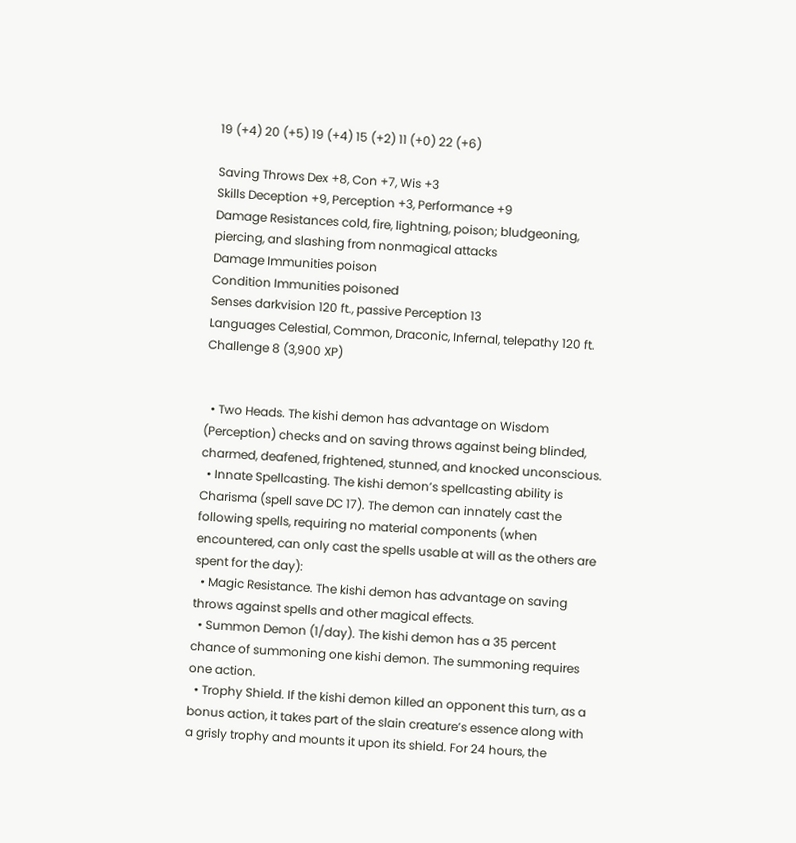19 (+4) 20 (+5) 19 (+4) 15 (+2) 11 (+0) 22 (+6)

Saving Throws Dex +8, Con +7, Wis +3
Skills Deception +9, Perception +3, Performance +9
Damage Resistances cold, fire, lightning, poison; bludgeoning, piercing, and slashing from nonmagical attacks
Damage Immunities poison
Condition Immunities poisoned
Senses darkvision 120 ft., passive Perception 13
Languages Celestial, Common, Draconic, Infernal, telepathy 120 ft.
Challenge 8 (3,900 XP)


  • Two Heads. The kishi demon has advantage on Wisdom (Perception) checks and on saving throws against being blinded, charmed, deafened, frightened, stunned, and knocked unconscious.
  • Innate Spellcasting. The kishi demon’s spellcasting ability is Charisma (spell save DC 17). The demon can innately cast the following spells, requiring no material components (when encountered, can only cast the spells usable at will as the others are spent for the day):
  • Magic Resistance. The kishi demon has advantage on saving throws against spells and other magical effects.
  • Summon Demon (1/day). The kishi demon has a 35 percent chance of summoning one kishi demon. The summoning requires one action.
  • Trophy Shield. If the kishi demon killed an opponent this turn, as a bonus action, it takes part of the slain creature’s essence along with a grisly trophy and mounts it upon its shield. For 24 hours, the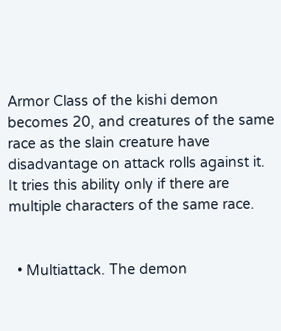Armor Class of the kishi demon becomes 20, and creatures of the same race as the slain creature have disadvantage on attack rolls against it. It tries this ability only if there are multiple characters of the same race.


  • Multiattack. The demon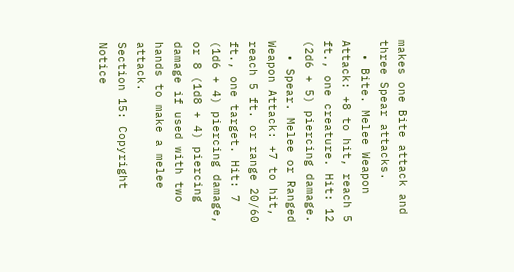makes one Bite attack and three Spear attacks.
  • Bite. Melee Weapon Attack: +8 to hit, reach 5 ft., one creature. Hit: 12 (2d6 + 5) piercing damage.
  • Spear. Melee or Ranged Weapon Attack: +7 to hit, reach 5 ft. or range 20/60 ft., one target. Hit: 7 (1d6 + 4) piercing damage, or 8 (1d8 + 4) piercing damage if used with two hands to make a melee attack.
Section 15: Copyright Notice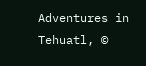Adventures in Tehuatl, ©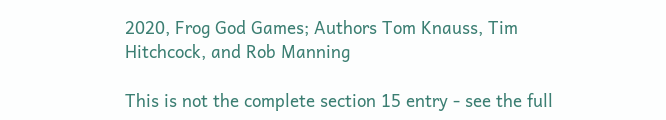2020, Frog God Games; Authors Tom Knauss, Tim Hitchcock, and Rob Manning

This is not the complete section 15 entry - see the full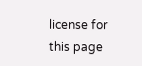license for this page